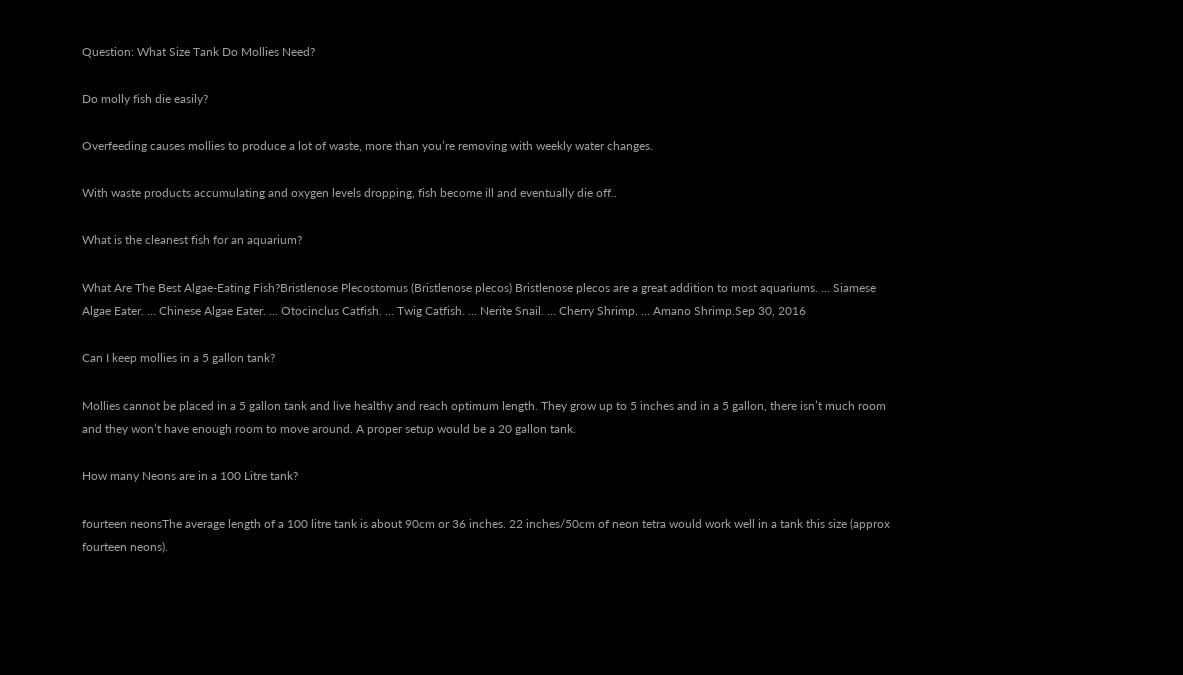Question: What Size Tank Do Mollies Need?

Do molly fish die easily?

Overfeeding causes mollies to produce a lot of waste, more than you’re removing with weekly water changes.

With waste products accumulating and oxygen levels dropping, fish become ill and eventually die off..

What is the cleanest fish for an aquarium?

What Are The Best Algae-Eating Fish?Bristlenose Plecostomus (Bristlenose plecos) Bristlenose plecos are a great addition to most aquariums. … Siamese Algae Eater. … Chinese Algae Eater. … Otocinclus Catfish. … Twig Catfish. … Nerite Snail. … Cherry Shrimp. … Amano Shrimp.Sep 30, 2016

Can I keep mollies in a 5 gallon tank?

Mollies cannot be placed in a 5 gallon tank and live healthy and reach optimum length. They grow up to 5 inches and in a 5 gallon, there isn’t much room and they won’t have enough room to move around. A proper setup would be a 20 gallon tank.

How many Neons are in a 100 Litre tank?

fourteen neonsThe average length of a 100 litre tank is about 90cm or 36 inches. 22 inches/50cm of neon tetra would work well in a tank this size (approx fourteen neons).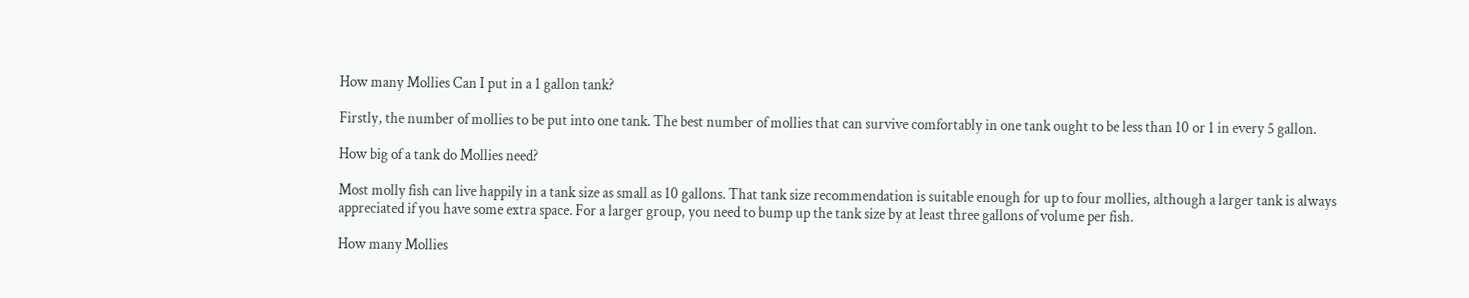How many Mollies Can I put in a 1 gallon tank?

Firstly, the number of mollies to be put into one tank. The best number of mollies that can survive comfortably in one tank ought to be less than 10 or 1 in every 5 gallon.

How big of a tank do Mollies need?

Most molly fish can live happily in a tank size as small as 10 gallons. That tank size recommendation is suitable enough for up to four mollies, although a larger tank is always appreciated if you have some extra space. For a larger group, you need to bump up the tank size by at least three gallons of volume per fish.

How many Mollies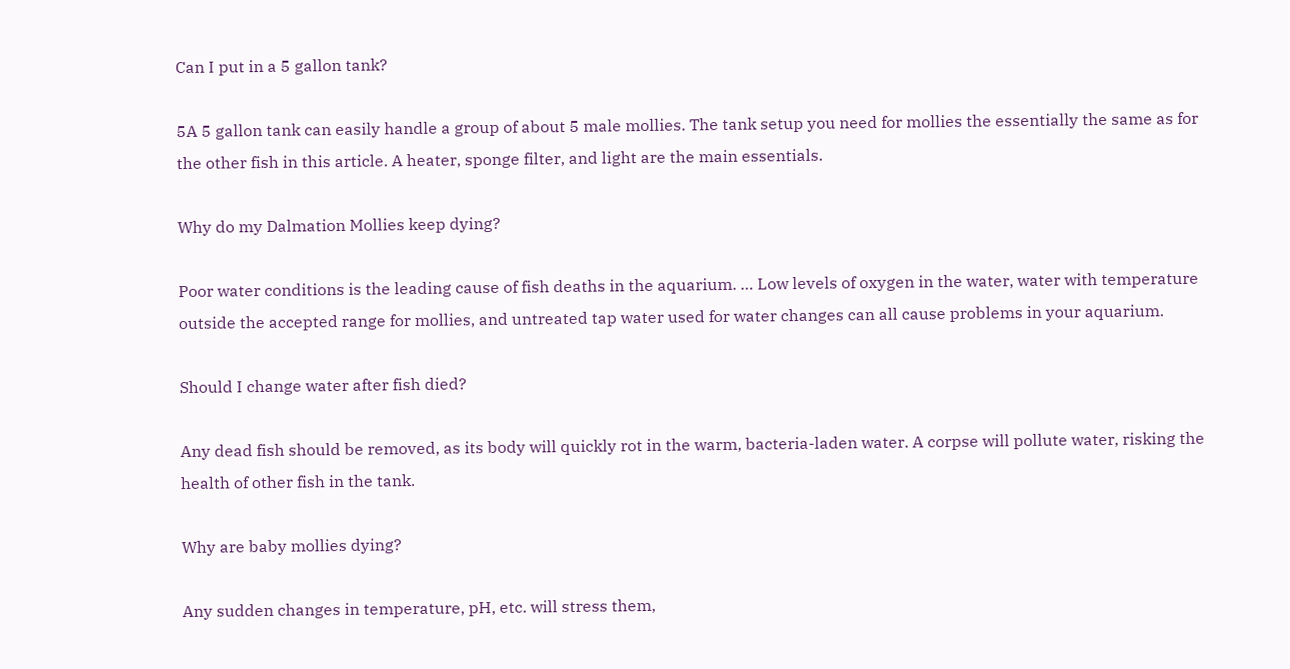Can I put in a 5 gallon tank?

5A 5 gallon tank can easily handle a group of about 5 male mollies. The tank setup you need for mollies the essentially the same as for the other fish in this article. A heater, sponge filter, and light are the main essentials.

Why do my Dalmation Mollies keep dying?

Poor water conditions is the leading cause of fish deaths in the aquarium. … Low levels of oxygen in the water, water with temperature outside the accepted range for mollies, and untreated tap water used for water changes can all cause problems in your aquarium.

Should I change water after fish died?

Any dead fish should be removed, as its body will quickly rot in the warm, bacteria-laden water. A corpse will pollute water, risking the health of other fish in the tank.

Why are baby mollies dying?

Any sudden changes in temperature, pH, etc. will stress them,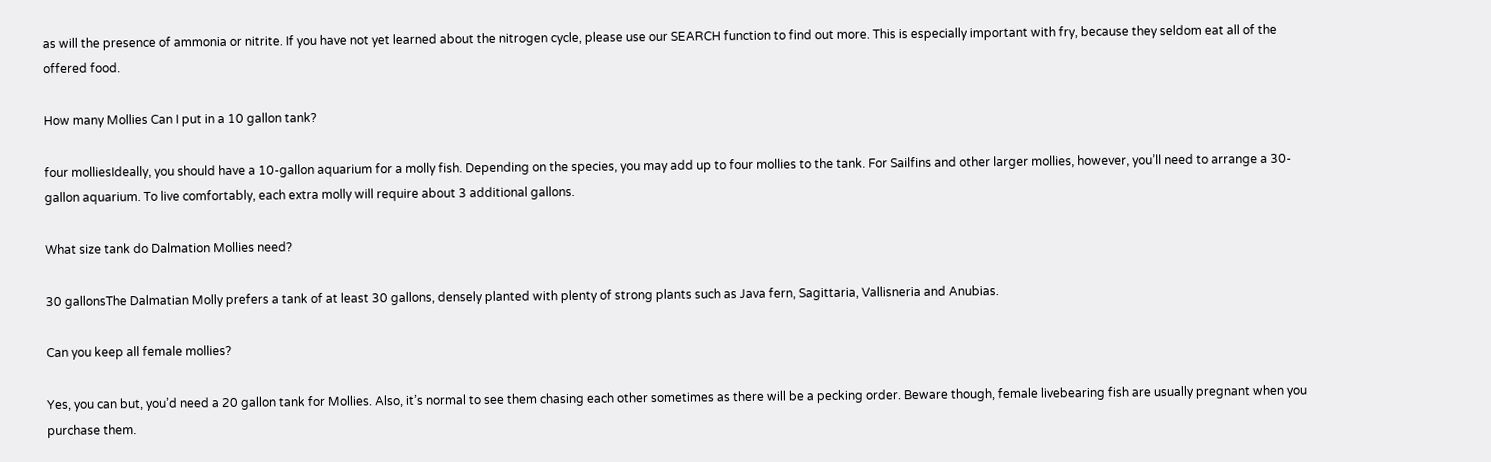as will the presence of ammonia or nitrite. If you have not yet learned about the nitrogen cycle, please use our SEARCH function to find out more. This is especially important with fry, because they seldom eat all of the offered food.

How many Mollies Can I put in a 10 gallon tank?

four molliesIdeally, you should have a 10-gallon aquarium for a molly fish. Depending on the species, you may add up to four mollies to the tank. For Sailfins and other larger mollies, however, you’ll need to arrange a 30-gallon aquarium. To live comfortably, each extra molly will require about 3 additional gallons.

What size tank do Dalmation Mollies need?

30 gallonsThe Dalmatian Molly prefers a tank of at least 30 gallons, densely planted with plenty of strong plants such as Java fern, Sagittaria, Vallisneria and Anubias.

Can you keep all female mollies?

Yes, you can but, you’d need a 20 gallon tank for Mollies. Also, it’s normal to see them chasing each other sometimes as there will be a pecking order. Beware though, female livebearing fish are usually pregnant when you purchase them.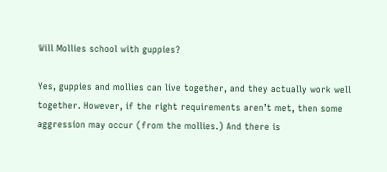Will Mollies school with guppies?

Yes, guppies and mollies can live together, and they actually work well together. However, if the right requirements aren’t met, then some aggression may occur (from the mollies.) And there is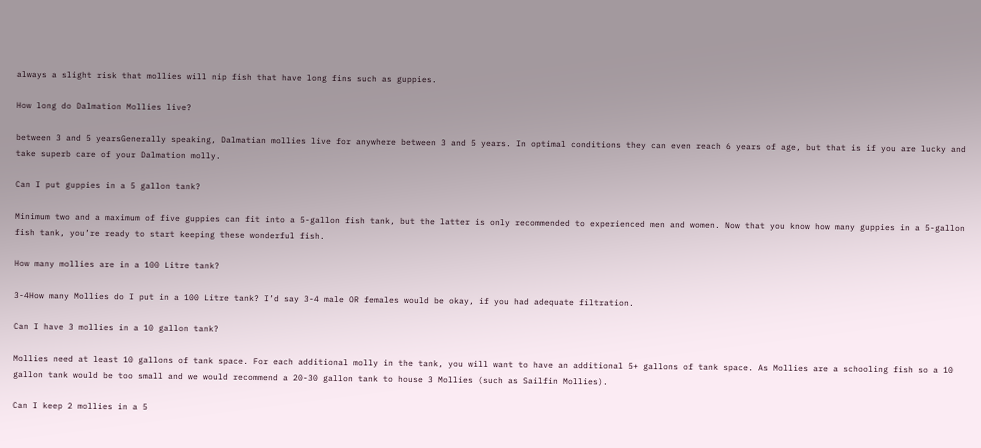always a slight risk that mollies will nip fish that have long fins such as guppies.

How long do Dalmation Mollies live?

between 3 and 5 yearsGenerally speaking, Dalmatian mollies live for anywhere between 3 and 5 years. In optimal conditions they can even reach 6 years of age, but that is if you are lucky and take superb care of your Dalmation molly.

Can I put guppies in a 5 gallon tank?

Minimum two and a maximum of five guppies can fit into a 5-gallon fish tank, but the latter is only recommended to experienced men and women. Now that you know how many guppies in a 5-gallon fish tank, you’re ready to start keeping these wonderful fish.

How many mollies are in a 100 Litre tank?

3-4How many Mollies do I put in a 100 Litre tank? I’d say 3-4 male OR females would be okay, if you had adequate filtration.

Can I have 3 mollies in a 10 gallon tank?

Mollies need at least 10 gallons of tank space. For each additional molly in the tank, you will want to have an additional 5+ gallons of tank space. As Mollies are a schooling fish so a 10 gallon tank would be too small and we would recommend a 20-30 gallon tank to house 3 Mollies (such as Sailfin Mollies).

Can I keep 2 mollies in a 5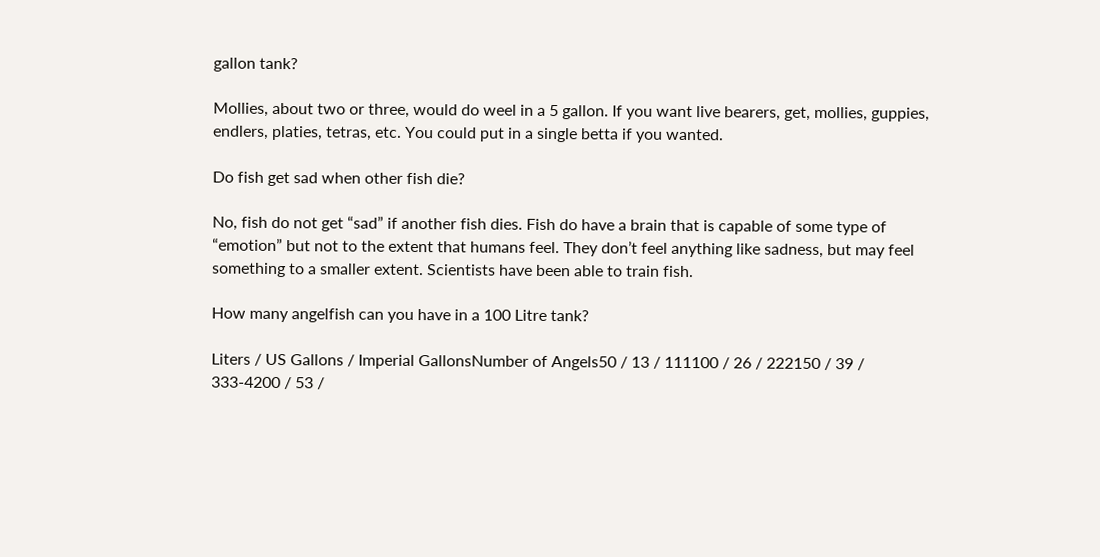gallon tank?

Mollies, about two or three, would do weel in a 5 gallon. If you want live bearers, get, mollies, guppies, endlers, platies, tetras, etc. You could put in a single betta if you wanted.

Do fish get sad when other fish die?

No, fish do not get “sad” if another fish dies. Fish do have a brain that is capable of some type of “emotion” but not to the extent that humans feel. They don’t feel anything like sadness, but may feel something to a smaller extent. Scientists have been able to train fish.

How many angelfish can you have in a 100 Litre tank?

Liters / US Gallons / Imperial GallonsNumber of Angels50 / 13 / 111100 / 26 / 222150 / 39 / 333-4200 / 53 /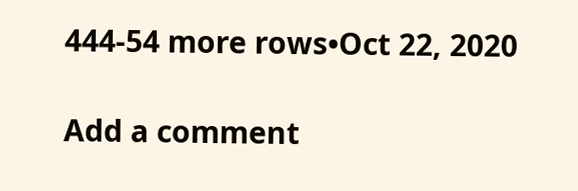444-54 more rows•Oct 22, 2020

Add a comment